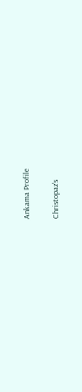Ankama Profile

Christopaz's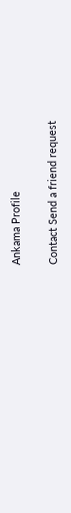Ankama Profile

Contact Send a friend request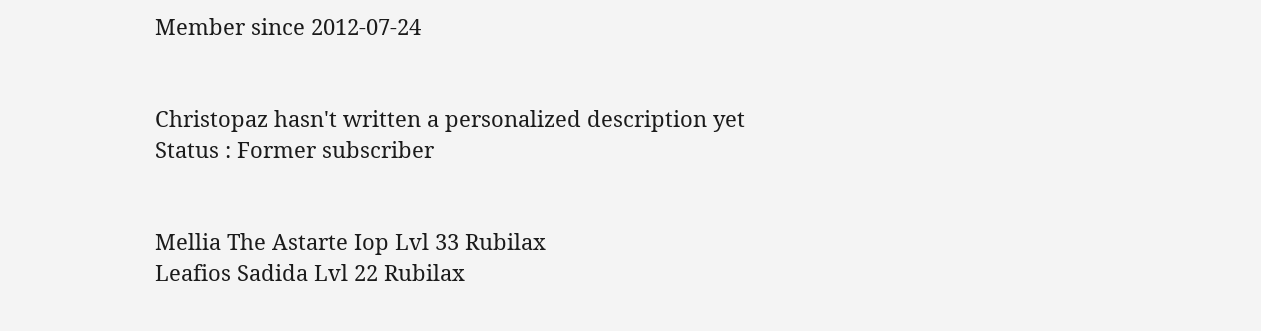Member since 2012-07-24


Christopaz hasn't written a personalized description yet
Status : Former subscriber


Mellia The Astarte Iop Lvl 33 Rubilax
Leafios Sadida Lvl 22 Rubilax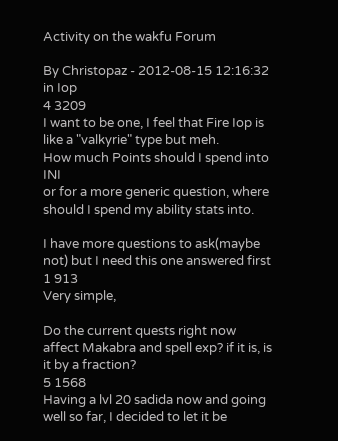Activity on the wakfu Forum

By Christopaz - 2012-08-15 12:16:32 in Iop
4 3209
I want to be one, I feel that Fire Iop is like a "valkyrie" type but meh.
How much Points should I spend into INI
or for a more generic question, where should I spend my ability stats into.

I have more questions to ask(maybe not) but I need this one answered first
1 913
Very simple,

Do the current quests right now affect Makabra and spell exp? if it is, is it by a fraction?
5 1568
Having a lvl 20 sadida now and going well so far, I decided to let it be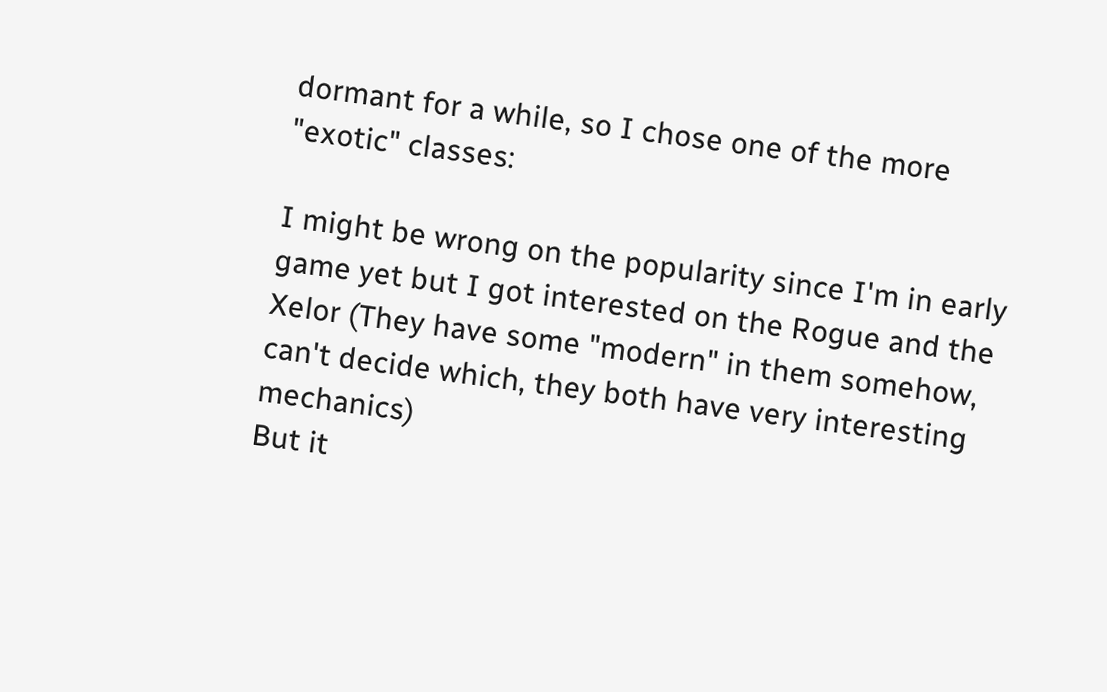dormant for a while, so I chose one of the more "exotic" classes:

I might be wrong on the popularity since I'm in early game yet but I got interested on the Rogue and the Xelor (They have some "modern" in them somehow, can't decide which, they both have very interesting mechanics)
But it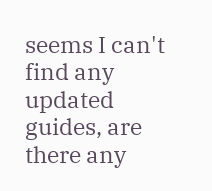seems I can't find any updated guides, are there any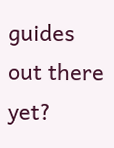guides out there yet?